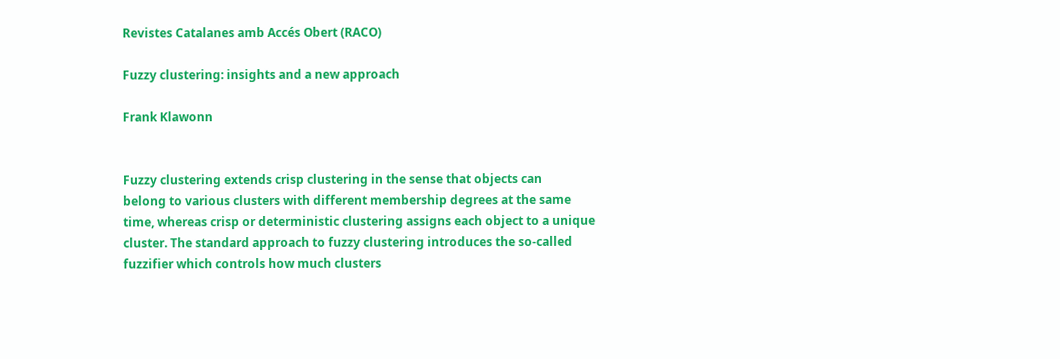Revistes Catalanes amb Accés Obert (RACO)

Fuzzy clustering: insights and a new approach

Frank Klawonn


Fuzzy clustering extends crisp clustering in the sense that objects can
belong to various clusters with different membership degrees at the same
time, whereas crisp or deterministic clustering assigns each object to a unique
cluster. The standard approach to fuzzy clustering introduces the so-called
fuzzifier which controls how much clusters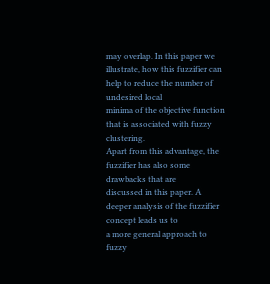may overlap. In this paper we
illustrate, how this fuzzifier can help to reduce the number of undesired local
minima of the objective function that is associated with fuzzy clustering.
Apart from this advantage, the fuzzifier has also some drawbacks that are
discussed in this paper. A deeper analysis of the fuzzifier concept leads us to
a more general approach to fuzzy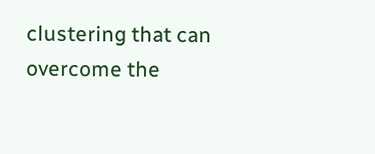clustering that can overcome the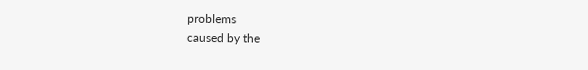problems
caused by the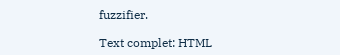fuzzifier.

Text complet: HTML